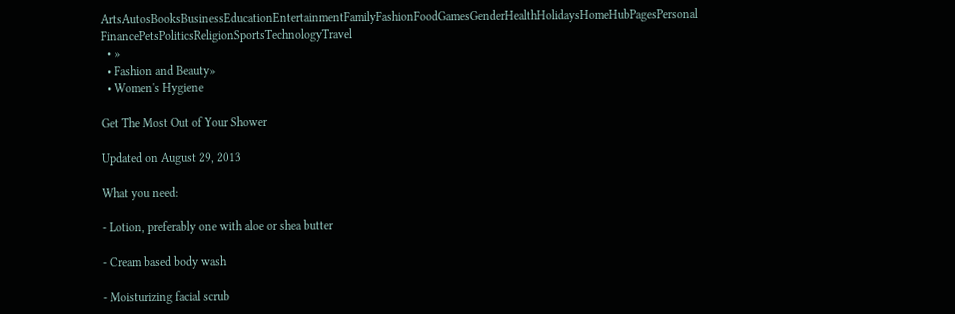ArtsAutosBooksBusinessEducationEntertainmentFamilyFashionFoodGamesGenderHealthHolidaysHomeHubPagesPersonal FinancePetsPoliticsReligionSportsTechnologyTravel
  • »
  • Fashion and Beauty»
  • Women's Hygiene

Get The Most Out of Your Shower

Updated on August 29, 2013

What you need:

- Lotion, preferably one with aloe or shea butter

- Cream based body wash

- Moisturizing facial scrub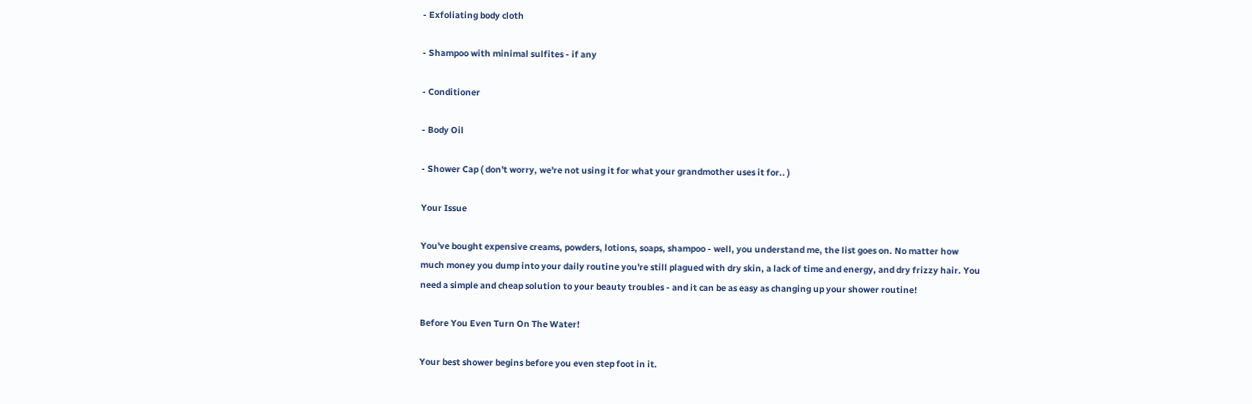- Exfoliating body cloth

- Shampoo with minimal sulfites - if any

- Conditioner

- Body Oil

- Shower Cap ( don't worry, we're not using it for what your grandmother uses it for.. )

Your Issue

You've bought expensive creams, powders, lotions, soaps, shampoo - well, you understand me, the list goes on. No matter how much money you dump into your daily routine you're still plagued with dry skin, a lack of time and energy, and dry frizzy hair. You need a simple and cheap solution to your beauty troubles - and it can be as easy as changing up your shower routine!

Before You Even Turn On The Water!

Your best shower begins before you even step foot in it.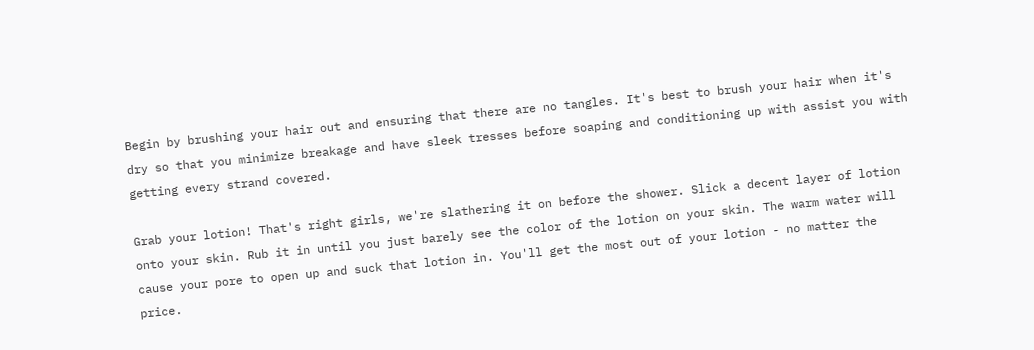Begin by brushing your hair out and ensuring that there are no tangles. It's best to brush your hair when it's dry so that you minimize breakage and have sleek tresses before soaping and conditioning up with assist you with getting every strand covered.

Grab your lotion! That's right girls, we're slathering it on before the shower. Slick a decent layer of lotion onto your skin. Rub it in until you just barely see the color of the lotion on your skin. The warm water will cause your pore to open up and suck that lotion in. You'll get the most out of your lotion - no matter the price.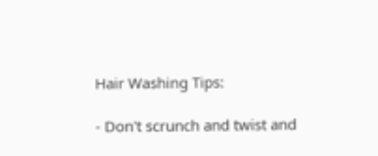Hair Washing Tips:

- Don't scrunch and twist and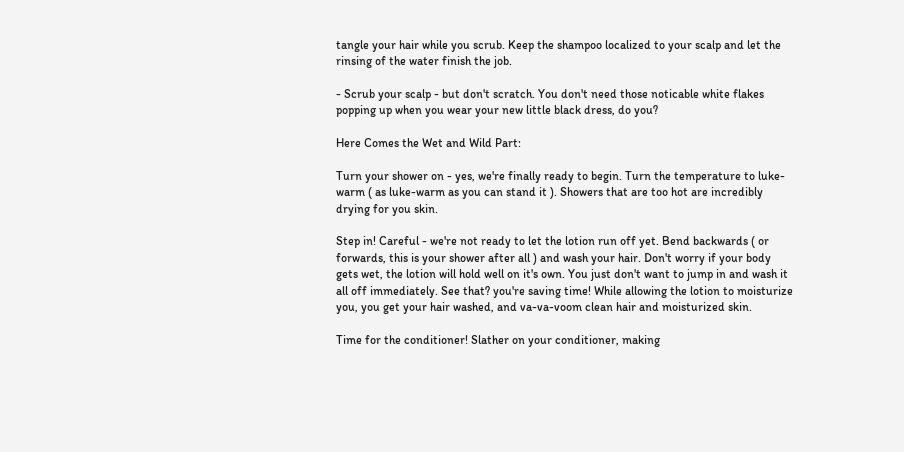tangle your hair while you scrub. Keep the shampoo localized to your scalp and let the rinsing of the water finish the job.

- Scrub your scalp - but don't scratch. You don't need those noticable white flakes popping up when you wear your new little black dress, do you?

Here Comes the Wet and Wild Part:

Turn your shower on - yes, we're finally ready to begin. Turn the temperature to luke-warm ( as luke-warm as you can stand it ). Showers that are too hot are incredibly drying for you skin.

Step in! Careful - we're not ready to let the lotion run off yet. Bend backwards ( or forwards, this is your shower after all ) and wash your hair. Don't worry if your body gets wet, the lotion will hold well on it's own. You just don't want to jump in and wash it all off immediately. See that? you're saving time! While allowing the lotion to moisturize you, you get your hair washed, and va-va-voom clean hair and moisturized skin.

Time for the conditioner! Slather on your conditioner, making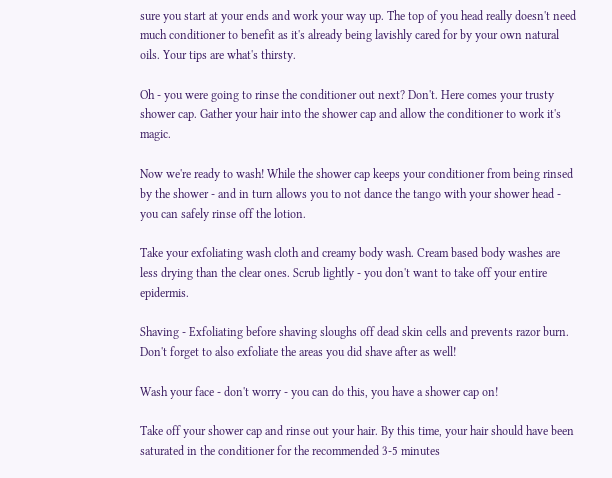sure you start at your ends and work your way up. The top of you head really doesn't need much conditioner to benefit as it's already being lavishly cared for by your own natural oils. Your tips are what's thirsty.

Oh - you were going to rinse the conditioner out next? Don't. Here comes your trusty shower cap. Gather your hair into the shower cap and allow the conditioner to work it's magic.

Now we're ready to wash! While the shower cap keeps your conditioner from being rinsed by the shower - and in turn allows you to not dance the tango with your shower head - you can safely rinse off the lotion.

Take your exfoliating wash cloth and creamy body wash. Cream based body washes are less drying than the clear ones. Scrub lightly - you don't want to take off your entire epidermis.

Shaving - Exfoliating before shaving sloughs off dead skin cells and prevents razor burn. Don't forget to also exfoliate the areas you did shave after as well!

Wash your face - don't worry - you can do this, you have a shower cap on!

Take off your shower cap and rinse out your hair. By this time, your hair should have been saturated in the conditioner for the recommended 3-5 minutes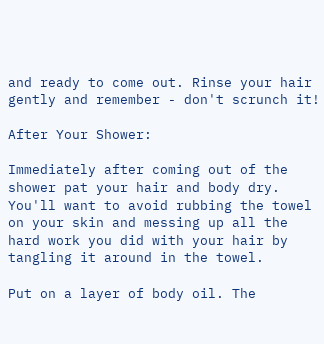and ready to come out. Rinse your hair gently and remember - don't scrunch it!

After Your Shower:

Immediately after coming out of the shower pat your hair and body dry. You'll want to avoid rubbing the towel on your skin and messing up all the hard work you did with your hair by tangling it around in the towel.

Put on a layer of body oil. The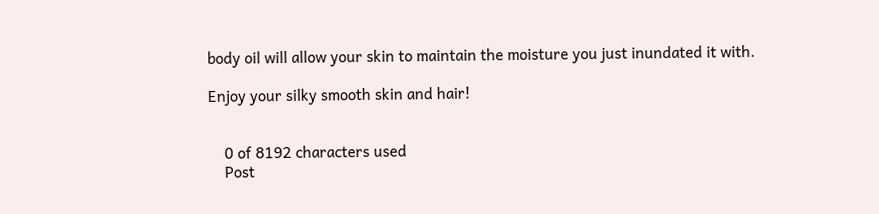body oil will allow your skin to maintain the moisture you just inundated it with.

Enjoy your silky smooth skin and hair!


    0 of 8192 characters used
    Post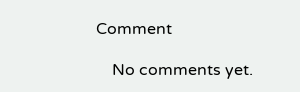Comment

    No comments yet.